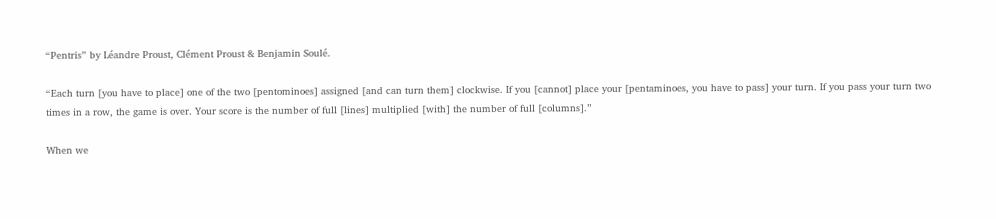“Pentris” by Léandre Proust, Clément Proust & Benjamin Soulé.

“Each turn [you have to place] one of the two [pentominoes] assigned [and can turn them] clockwise. If you [cannot] place your [pentaminoes, you have to pass] your turn. If you pass your turn two times in a row, the game is over. Your score is the number of full [lines] multiplied [with] the number of full [columns].”

When we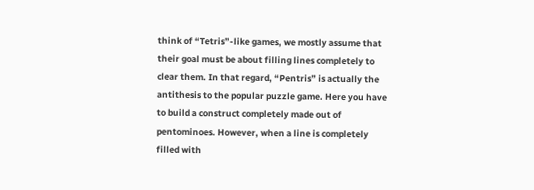think of “Tetris”-like games, we mostly assume that their goal must be about filling lines completely to clear them. In that regard, “Pentris” is actually the antithesis to the popular puzzle game. Here you have to build a construct completely made out of pentominoes. However, when a line is completely filled with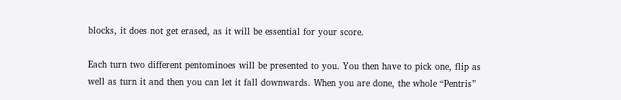blocks, it does not get erased, as it will be essential for your score.

Each turn two different pentominoes will be presented to you. You then have to pick one, flip as well as turn it and then you can let it fall downwards. When you are done, the whole “Pentris”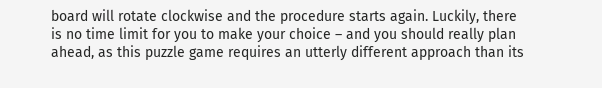board will rotate clockwise and the procedure starts again. Luckily, there is no time limit for you to make your choice – and you should really plan ahead, as this puzzle game requires an utterly different approach than its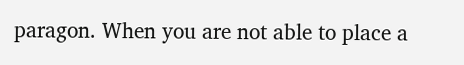paragon. When you are not able to place a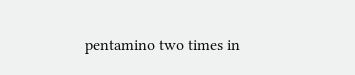pentamino two times in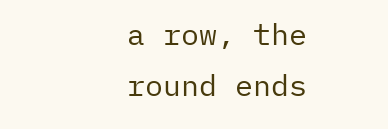a row, the round ends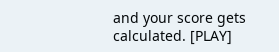and your score gets calculated. [PLAY]